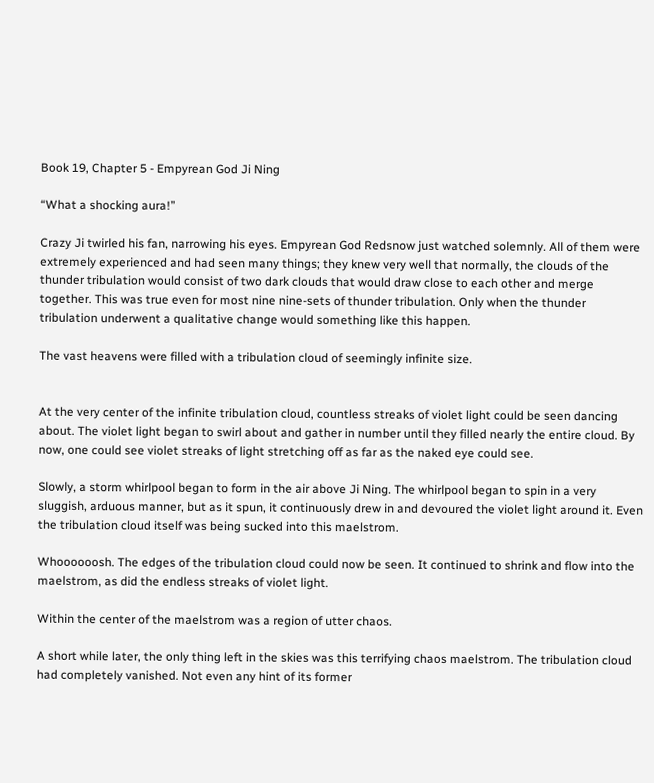Book 19, Chapter 5 - Empyrean God Ji Ning

“What a shocking aura!”

Crazy Ji twirled his fan, narrowing his eyes. Empyrean God Redsnow just watched solemnly. All of them were extremely experienced and had seen many things; they knew very well that normally, the clouds of the thunder tribulation would consist of two dark clouds that would draw close to each other and merge together. This was true even for most nine nine-sets of thunder tribulation. Only when the thunder tribulation underwent a qualitative change would something like this happen.

The vast heavens were filled with a tribulation cloud of seemingly infinite size.


At the very center of the infinite tribulation cloud, countless streaks of violet light could be seen dancing about. The violet light began to swirl about and gather in number until they filled nearly the entire cloud. By now, one could see violet streaks of light stretching off as far as the naked eye could see.

Slowly, a storm whirlpool began to form in the air above Ji Ning. The whirlpool began to spin in a very sluggish, arduous manner, but as it spun, it continuously drew in and devoured the violet light around it. Even the tribulation cloud itself was being sucked into this maelstrom.

Whoooooosh. The edges of the tribulation cloud could now be seen. It continued to shrink and flow into the maelstrom, as did the endless streaks of violet light.

Within the center of the maelstrom was a region of utter chaos.

A short while later, the only thing left in the skies was this terrifying chaos maelstrom. The tribulation cloud had completely vanished. Not even any hint of its former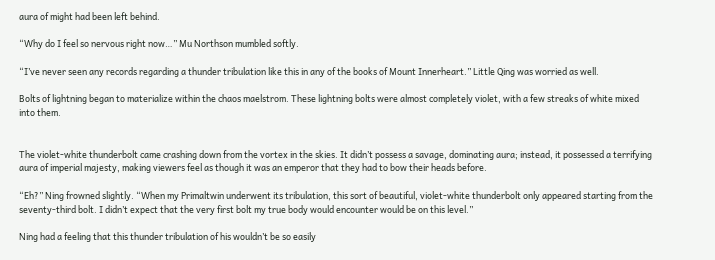aura of might had been left behind.

“Why do I feel so nervous right now…” Mu Northson mumbled softly.

“I’ve never seen any records regarding a thunder tribulation like this in any of the books of Mount Innerheart.” Little Qing was worried as well.

Bolts of lightning began to materialize within the chaos maelstrom. These lightning bolts were almost completely violet, with a few streaks of white mixed into them.


The violet-white thunderbolt came crashing down from the vortex in the skies. It didn’t possess a savage, dominating aura; instead, it possessed a terrifying aura of imperial majesty, making viewers feel as though it was an emperor that they had to bow their heads before.

“Eh?” Ning frowned slightly. “When my Primaltwin underwent its tribulation, this sort of beautiful, violet-white thunderbolt only appeared starting from the seventy-third bolt. I didn’t expect that the very first bolt my true body would encounter would be on this level.”

Ning had a feeling that this thunder tribulation of his wouldn’t be so easily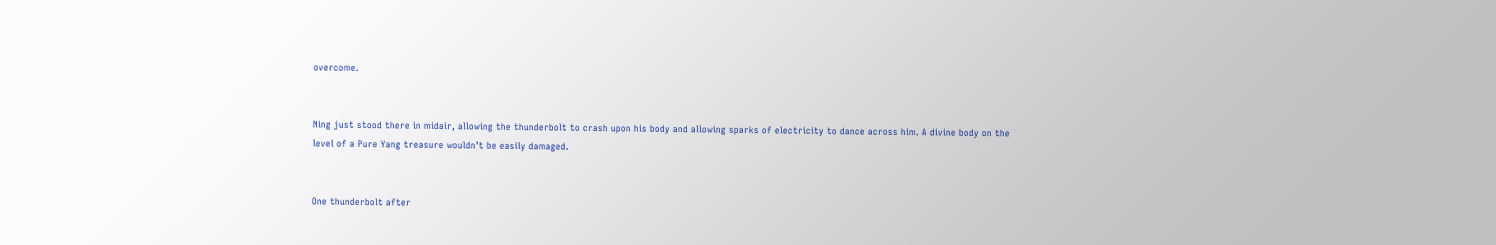overcome.


Ning just stood there in midair, allowing the thunderbolt to crash upon his body and allowing sparks of electricity to dance across him. A divine body on the level of a Pure Yang treasure wouldn’t be easily damaged.


One thunderbolt after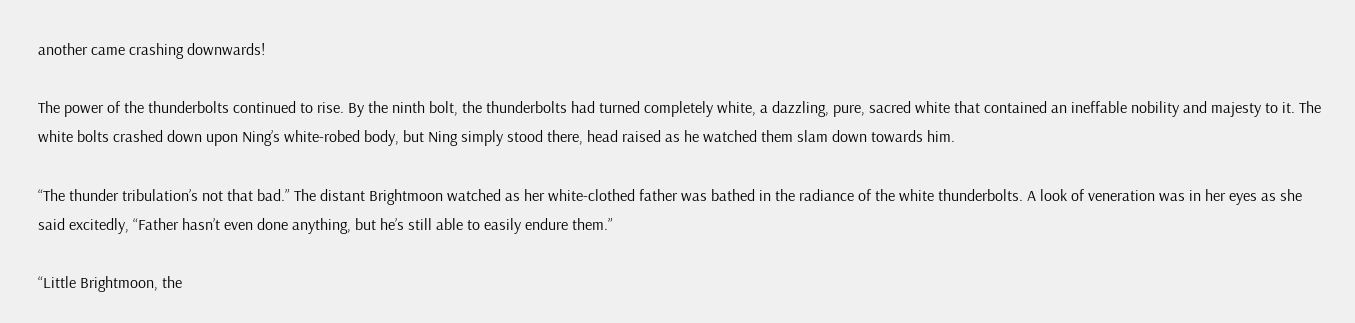another came crashing downwards!

The power of the thunderbolts continued to rise. By the ninth bolt, the thunderbolts had turned completely white, a dazzling, pure, sacred white that contained an ineffable nobility and majesty to it. The white bolts crashed down upon Ning’s white-robed body, but Ning simply stood there, head raised as he watched them slam down towards him.

“The thunder tribulation’s not that bad.” The distant Brightmoon watched as her white-clothed father was bathed in the radiance of the white thunderbolts. A look of veneration was in her eyes as she said excitedly, “Father hasn’t even done anything, but he’s still able to easily endure them.”

“Little Brightmoon, the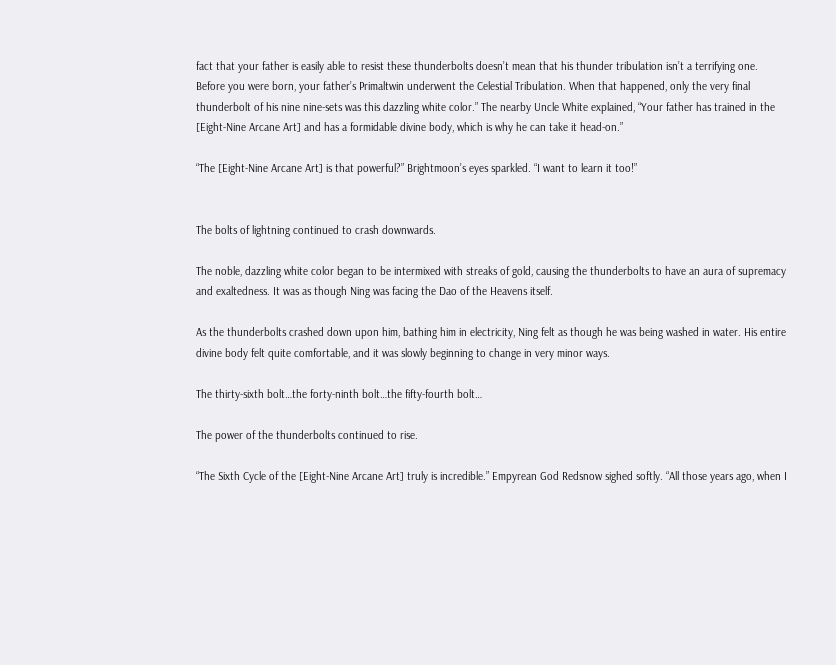fact that your father is easily able to resist these thunderbolts doesn’t mean that his thunder tribulation isn’t a terrifying one. Before you were born, your father’s Primaltwin underwent the Celestial Tribulation. When that happened, only the very final thunderbolt of his nine nine-sets was this dazzling white color.” The nearby Uncle White explained, “Your father has trained in the [Eight-Nine Arcane Art] and has a formidable divine body, which is why he can take it head-on.”

“The [Eight-Nine Arcane Art] is that powerful?” Brightmoon’s eyes sparkled. “I want to learn it too!”


The bolts of lightning continued to crash downwards.

The noble, dazzling white color began to be intermixed with streaks of gold, causing the thunderbolts to have an aura of supremacy and exaltedness. It was as though Ning was facing the Dao of the Heavens itself.

As the thunderbolts crashed down upon him, bathing him in electricity, Ning felt as though he was being washed in water. His entire divine body felt quite comfortable, and it was slowly beginning to change in very minor ways.

The thirty-sixth bolt…the forty-ninth bolt…the fifty-fourth bolt…

The power of the thunderbolts continued to rise.

“The Sixth Cycle of the [Eight-Nine Arcane Art] truly is incredible.” Empyrean God Redsnow sighed softly. “All those years ago, when I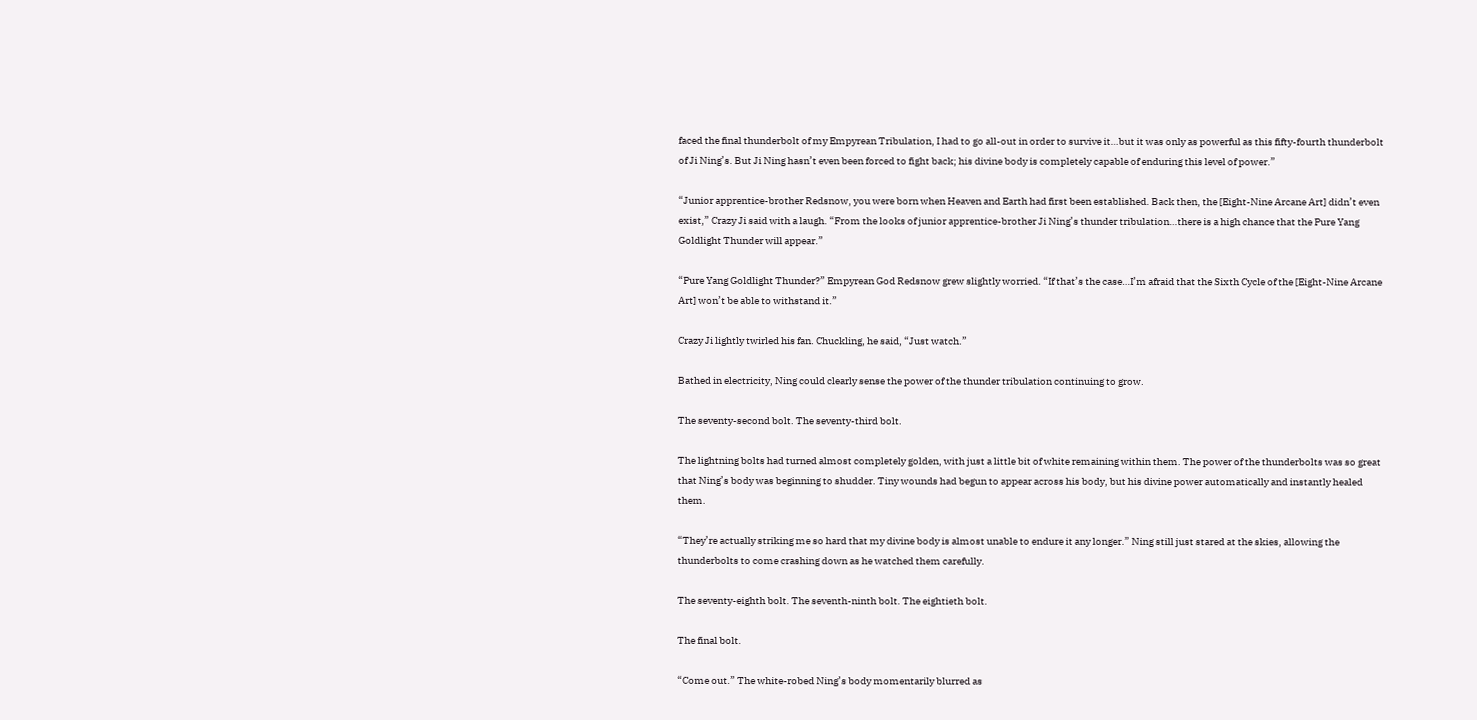faced the final thunderbolt of my Empyrean Tribulation, I had to go all-out in order to survive it…but it was only as powerful as this fifty-fourth thunderbolt of Ji Ning’s. But Ji Ning hasn’t even been forced to fight back; his divine body is completely capable of enduring this level of power.”

“Junior apprentice-brother Redsnow, you were born when Heaven and Earth had first been established. Back then, the [Eight-Nine Arcane Art] didn’t even exist,” Crazy Ji said with a laugh. “From the looks of junior apprentice-brother Ji Ning’s thunder tribulation…there is a high chance that the Pure Yang Goldlight Thunder will appear.”

“Pure Yang Goldlight Thunder?” Empyrean God Redsnow grew slightly worried. “If that’s the case…I’m afraid that the Sixth Cycle of the [Eight-Nine Arcane Art] won’t be able to withstand it.”

Crazy Ji lightly twirled his fan. Chuckling, he said, “Just watch.”

Bathed in electricity, Ning could clearly sense the power of the thunder tribulation continuing to grow.

The seventy-second bolt. The seventy-third bolt.

The lightning bolts had turned almost completely golden, with just a little bit of white remaining within them. The power of the thunderbolts was so great that Ning’s body was beginning to shudder. Tiny wounds had begun to appear across his body, but his divine power automatically and instantly healed them.

“They’re actually striking me so hard that my divine body is almost unable to endure it any longer.” Ning still just stared at the skies, allowing the thunderbolts to come crashing down as he watched them carefully.

The seventy-eighth bolt. The seventh-ninth bolt. The eightieth bolt.

The final bolt.

“Come out.” The white-robed Ning’s body momentarily blurred as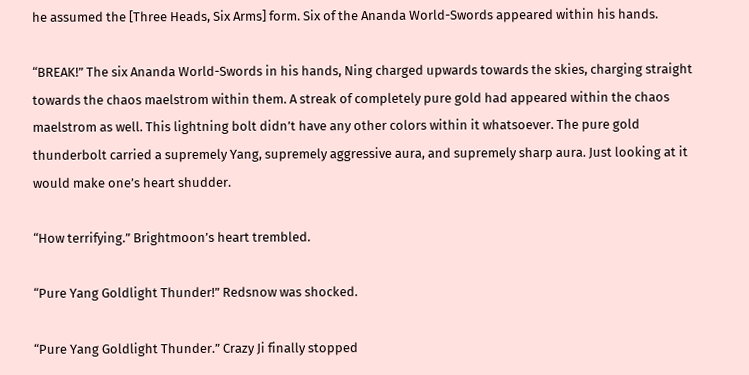he assumed the [Three Heads, Six Arms] form. Six of the Ananda World-Swords appeared within his hands.

“BREAK!” The six Ananda World-Swords in his hands, Ning charged upwards towards the skies, charging straight towards the chaos maelstrom within them. A streak of completely pure gold had appeared within the chaos maelstrom as well. This lightning bolt didn’t have any other colors within it whatsoever. The pure gold thunderbolt carried a supremely Yang, supremely aggressive aura, and supremely sharp aura. Just looking at it would make one’s heart shudder.

“How terrifying.” Brightmoon’s heart trembled.

“Pure Yang Goldlight Thunder!” Redsnow was shocked.

“Pure Yang Goldlight Thunder.” Crazy Ji finally stopped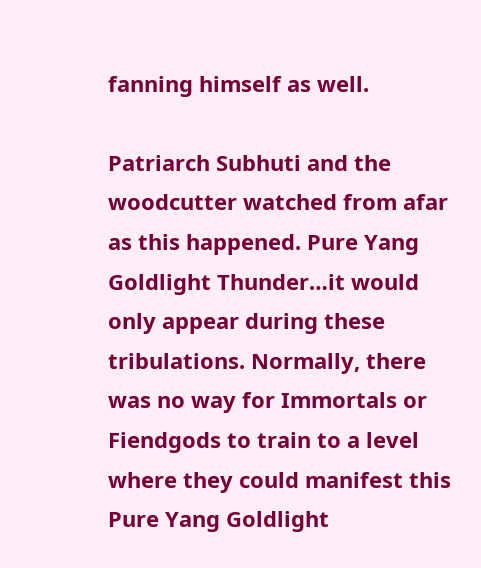fanning himself as well.

Patriarch Subhuti and the woodcutter watched from afar as this happened. Pure Yang Goldlight Thunder…it would only appear during these tribulations. Normally, there was no way for Immortals or Fiendgods to train to a level where they could manifest this Pure Yang Goldlight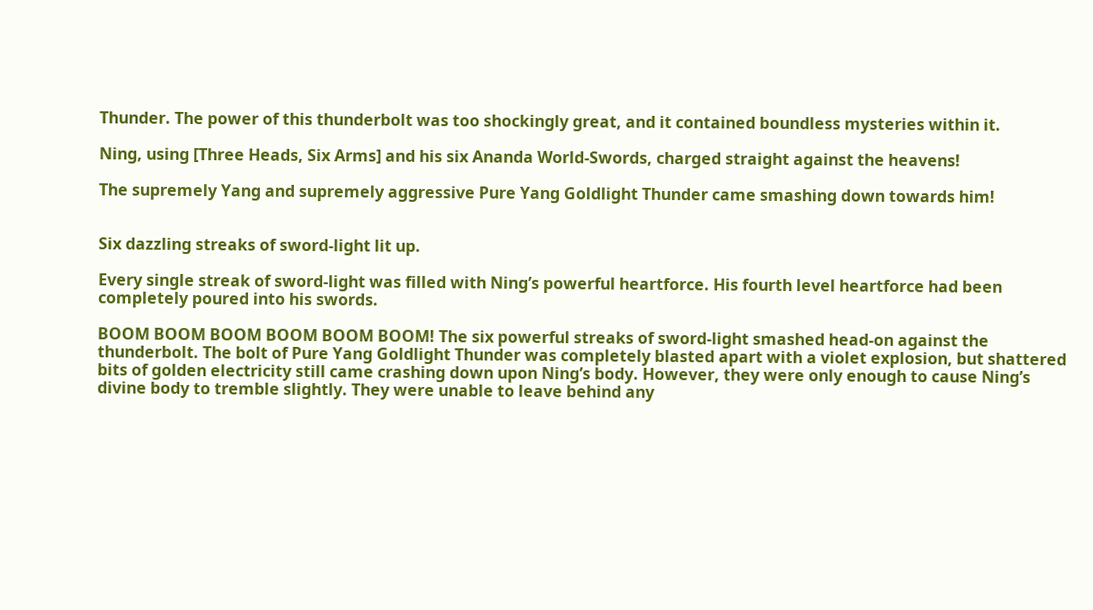Thunder. The power of this thunderbolt was too shockingly great, and it contained boundless mysteries within it.

Ning, using [Three Heads, Six Arms] and his six Ananda World-Swords, charged straight against the heavens!

The supremely Yang and supremely aggressive Pure Yang Goldlight Thunder came smashing down towards him!


Six dazzling streaks of sword-light lit up.

Every single streak of sword-light was filled with Ning’s powerful heartforce. His fourth level heartforce had been completely poured into his swords.

BOOM BOOM BOOM BOOM BOOM BOOM! The six powerful streaks of sword-light smashed head-on against the thunderbolt. The bolt of Pure Yang Goldlight Thunder was completely blasted apart with a violet explosion, but shattered bits of golden electricity still came crashing down upon Ning’s body. However, they were only enough to cause Ning’s divine body to tremble slightly. They were unable to leave behind any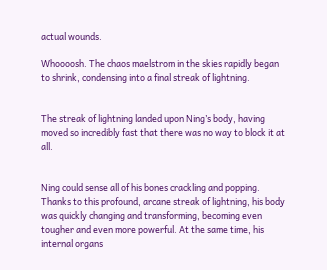actual wounds.

Whoooosh. The chaos maelstrom in the skies rapidly began to shrink, condensing into a final streak of lightning.


The streak of lightning landed upon Ning’s body, having moved so incredibly fast that there was no way to block it at all.


Ning could sense all of his bones crackling and popping. Thanks to this profound, arcane streak of lightning, his body was quickly changing and transforming, becoming even tougher and even more powerful. At the same time, his internal organs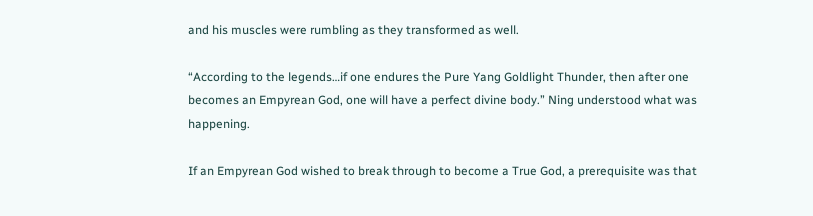and his muscles were rumbling as they transformed as well.

“According to the legends…if one endures the Pure Yang Goldlight Thunder, then after one becomes an Empyrean God, one will have a perfect divine body.” Ning understood what was happening.

If an Empyrean God wished to break through to become a True God, a prerequisite was that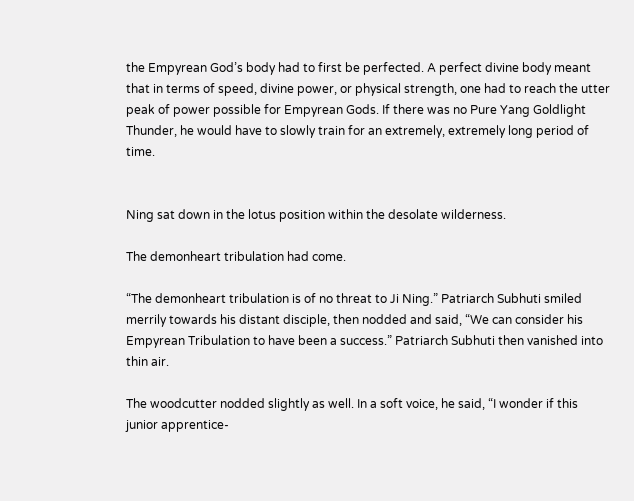the Empyrean God’s body had to first be perfected. A perfect divine body meant that in terms of speed, divine power, or physical strength, one had to reach the utter peak of power possible for Empyrean Gods. If there was no Pure Yang Goldlight Thunder, he would have to slowly train for an extremely, extremely long period of time.


Ning sat down in the lotus position within the desolate wilderness.

The demonheart tribulation had come.

“The demonheart tribulation is of no threat to Ji Ning.” Patriarch Subhuti smiled merrily towards his distant disciple, then nodded and said, “We can consider his Empyrean Tribulation to have been a success.” Patriarch Subhuti then vanished into thin air.

The woodcutter nodded slightly as well. In a soft voice, he said, “I wonder if this junior apprentice-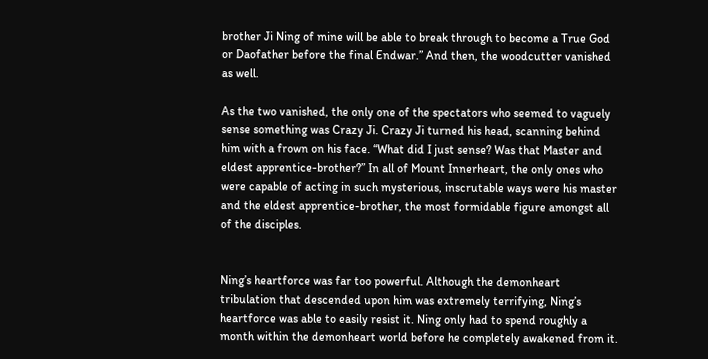brother Ji Ning of mine will be able to break through to become a True God or Daofather before the final Endwar.” And then, the woodcutter vanished as well.

As the two vanished, the only one of the spectators who seemed to vaguely sense something was Crazy Ji. Crazy Ji turned his head, scanning behind him with a frown on his face. “What did I just sense? Was that Master and eldest apprentice-brother?” In all of Mount Innerheart, the only ones who were capable of acting in such mysterious, inscrutable ways were his master and the eldest apprentice-brother, the most formidable figure amongst all of the disciples.


Ning’s heartforce was far too powerful. Although the demonheart tribulation that descended upon him was extremely terrifying, Ning’s heartforce was able to easily resist it. Ning only had to spend roughly a month within the demonheart world before he completely awakened from it.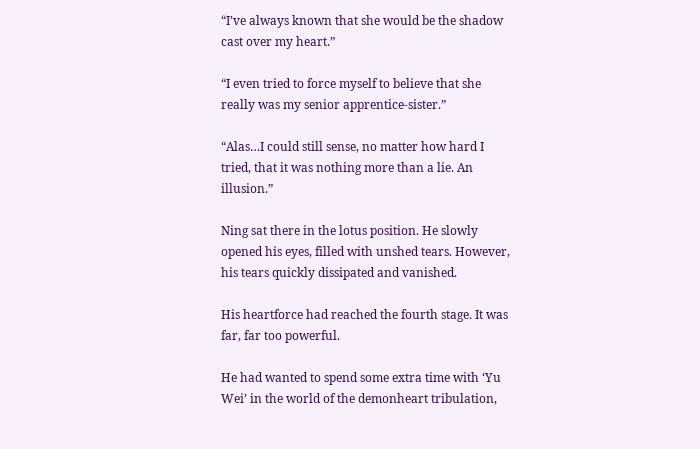“I’ve always known that she would be the shadow cast over my heart.”

“I even tried to force myself to believe that she really was my senior apprentice-sister.”

“Alas…I could still sense, no matter how hard I tried, that it was nothing more than a lie. An illusion.”

Ning sat there in the lotus position. He slowly opened his eyes, filled with unshed tears. However, his tears quickly dissipated and vanished.

His heartforce had reached the fourth stage. It was far, far too powerful.

He had wanted to spend some extra time with ‘Yu Wei’ in the world of the demonheart tribulation,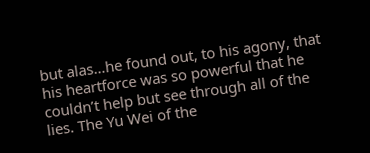but alas…he found out, to his agony, that his heartforce was so powerful that he couldn’t help but see through all of the lies. The Yu Wei of the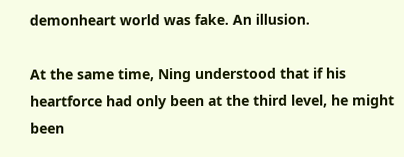demonheart world was fake. An illusion.

At the same time, Ning understood that if his heartforce had only been at the third level, he might been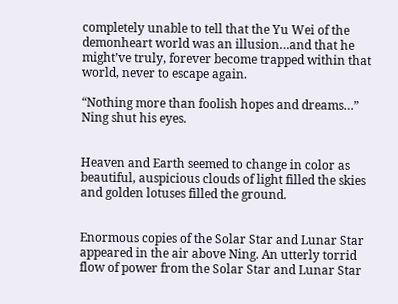completely unable to tell that the Yu Wei of the demonheart world was an illusion…and that he might’ve truly, forever become trapped within that world, never to escape again.

“Nothing more than foolish hopes and dreams…” Ning shut his eyes.


Heaven and Earth seemed to change in color as beautiful, auspicious clouds of light filled the skies and golden lotuses filled the ground.


Enormous copies of the Solar Star and Lunar Star appeared in the air above Ning. An utterly torrid flow of power from the Solar Star and Lunar Star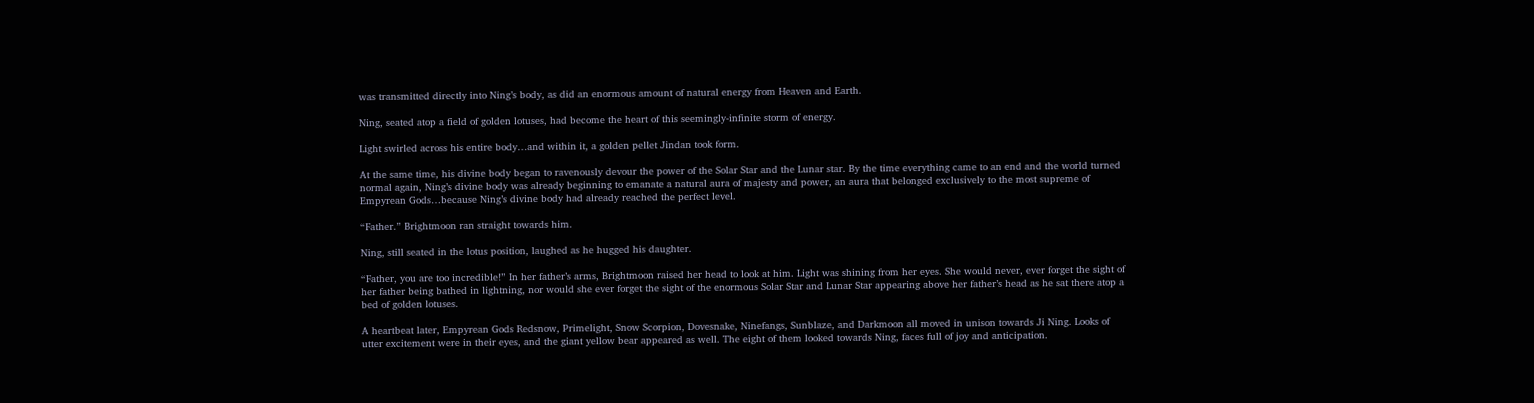was transmitted directly into Ning’s body, as did an enormous amount of natural energy from Heaven and Earth.

Ning, seated atop a field of golden lotuses, had become the heart of this seemingly-infinite storm of energy.

Light swirled across his entire body…and within it, a golden pellet Jindan took form.

At the same time, his divine body began to ravenously devour the power of the Solar Star and the Lunar star. By the time everything came to an end and the world turned normal again, Ning’s divine body was already beginning to emanate a natural aura of majesty and power, an aura that belonged exclusively to the most supreme of Empyrean Gods…because Ning’s divine body had already reached the perfect level.

“Father.” Brightmoon ran straight towards him.

Ning, still seated in the lotus position, laughed as he hugged his daughter.

“Father, you are too incredible!” In her father’s arms, Brightmoon raised her head to look at him. Light was shining from her eyes. She would never, ever forget the sight of her father being bathed in lightning, nor would she ever forget the sight of the enormous Solar Star and Lunar Star appearing above her father’s head as he sat there atop a bed of golden lotuses.

A heartbeat later, Empyrean Gods Redsnow, Primelight, Snow Scorpion, Dovesnake, Ninefangs, Sunblaze, and Darkmoon all moved in unison towards Ji Ning. Looks of utter excitement were in their eyes, and the giant yellow bear appeared as well. The eight of them looked towards Ning, faces full of joy and anticipation.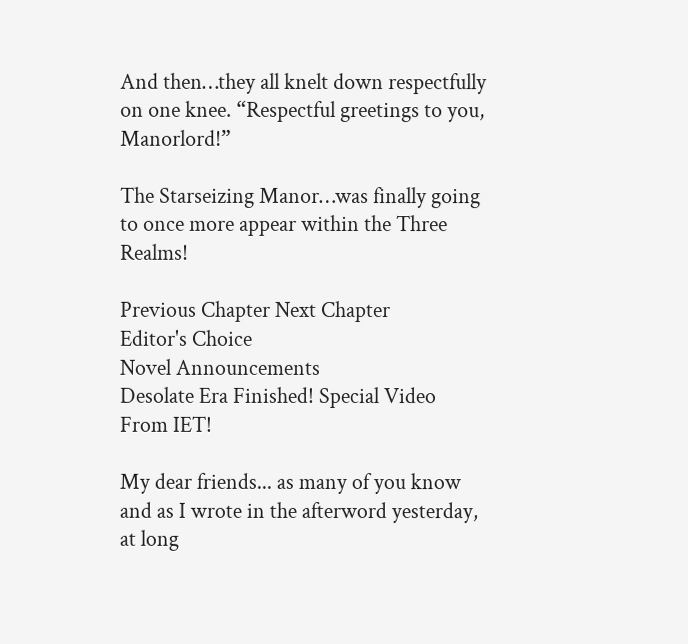And then…they all knelt down respectfully on one knee. “Respectful greetings to you, Manorlord!”

The Starseizing Manor…was finally going to once more appear within the Three Realms!

Previous Chapter Next Chapter
Editor's Choice
Novel Announcements
Desolate Era Finished! Special Video From IET!

My dear friends... as many of you know and as I wrote in the afterword yesterday, at long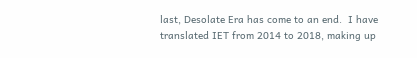last, Desolate Era has come to an end.  I have translated IET from 2014 to 2018, making up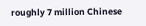roughly 7 million Chinese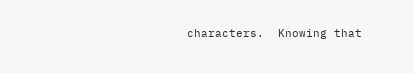characters.  Knowing that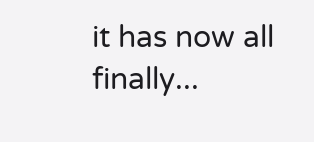it has now all finally...